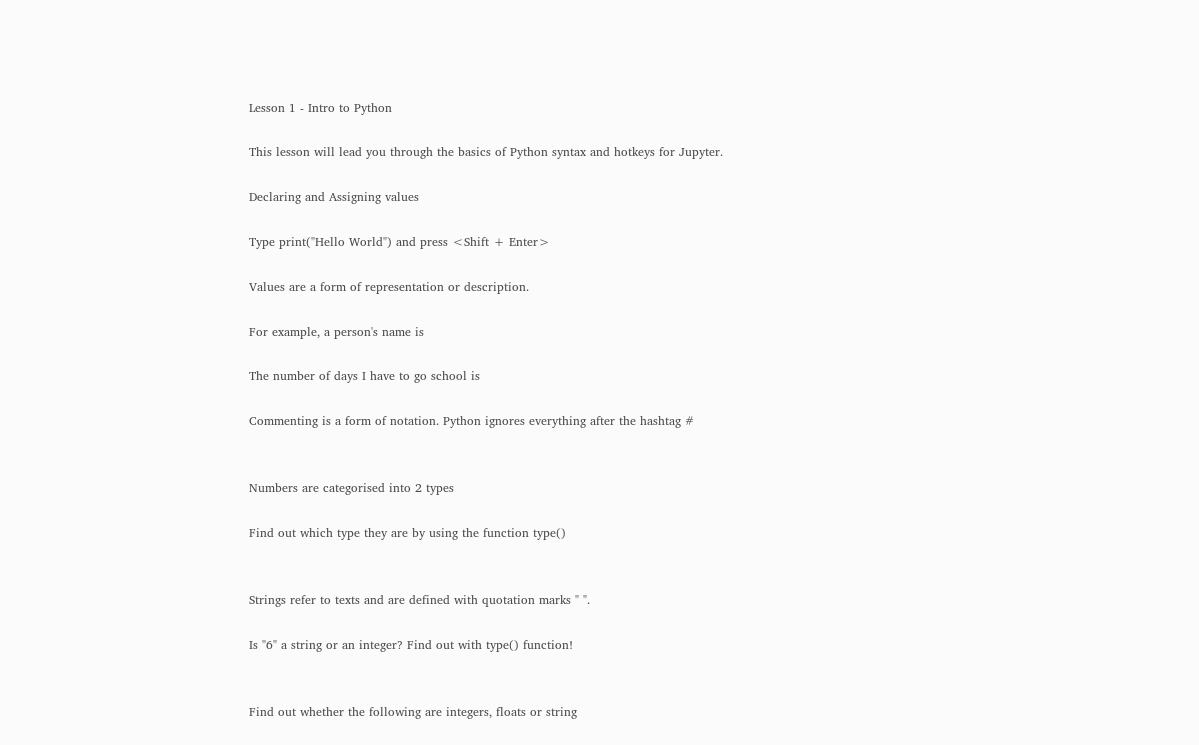Lesson 1 - Intro to Python

This lesson will lead you through the basics of Python syntax and hotkeys for Jupyter.

Declaring and Assigning values

Type print("Hello World") and press <Shift + Enter>

Values are a form of representation or description.

For example, a person's name is

The number of days I have to go school is

Commenting is a form of notation. Python ignores everything after the hashtag #


Numbers are categorised into 2 types

Find out which type they are by using the function type()


Strings refer to texts and are defined with quotation marks " ".

Is "6" a string or an integer? Find out with type() function!


Find out whether the following are integers, floats or string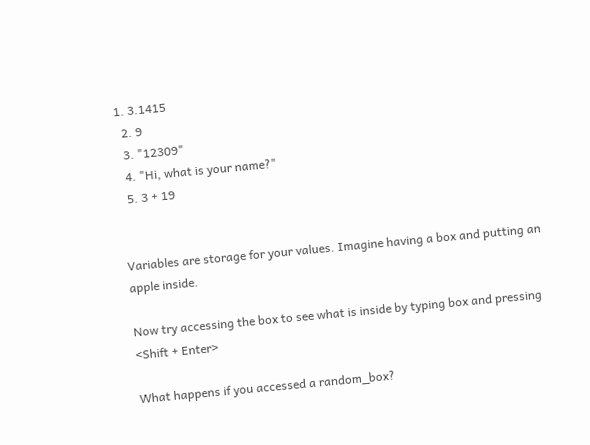1. 3.1415
  2. 9
  3. "12309"
  4. "Hi, what is your name?"
  5. 3 + 19


Variables are storage for your values. Imagine having a box and putting an apple inside.

Now try accessing the box to see what is inside by typing box and pressing <Shift + Enter>

What happens if you accessed a random_box?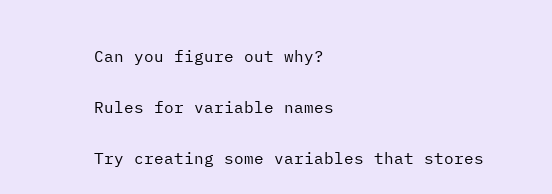Can you figure out why?

Rules for variable names

Try creating some variables that stores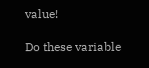value!

Do these variable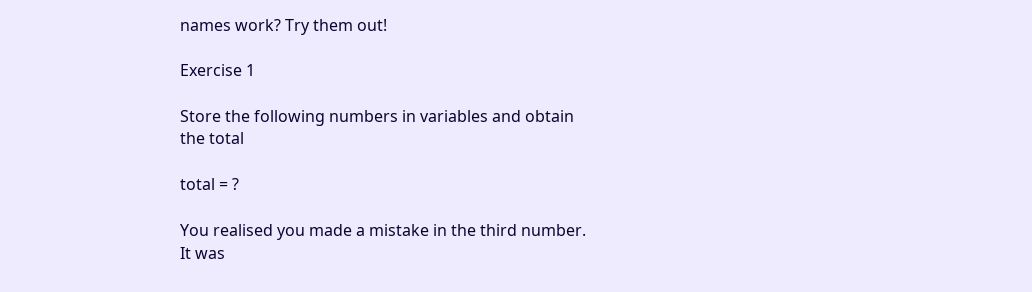names work? Try them out!

Exercise 1

Store the following numbers in variables and obtain the total

total = ?

You realised you made a mistake in the third number. It was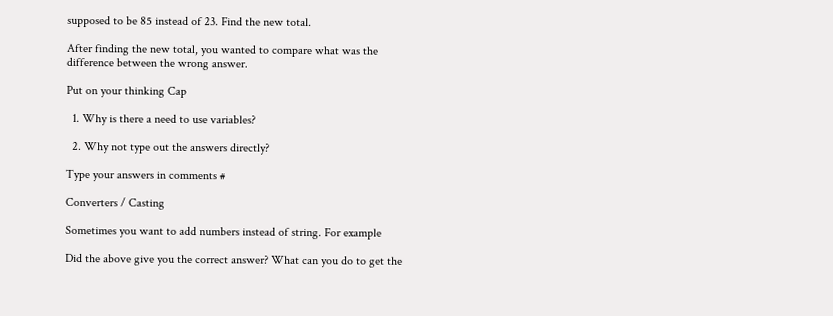supposed to be 85 instead of 23. Find the new total.

After finding the new total, you wanted to compare what was the difference between the wrong answer.

Put on your thinking Cap

  1. Why is there a need to use variables?

  2. Why not type out the answers directly?

Type your answers in comments #

Converters / Casting

Sometimes you want to add numbers instead of string. For example

Did the above give you the correct answer? What can you do to get the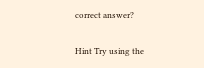correct answer?

Hint Try using the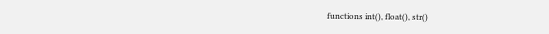functions int(), float(), str()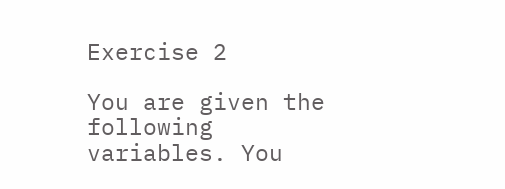Exercise 2

You are given the following variables. You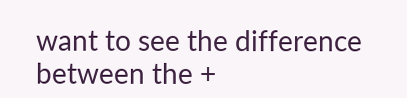want to see the difference between the +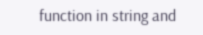function in string and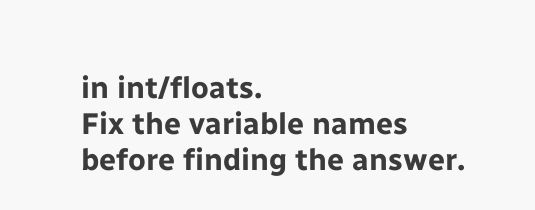in int/floats.
Fix the variable names before finding the answer.